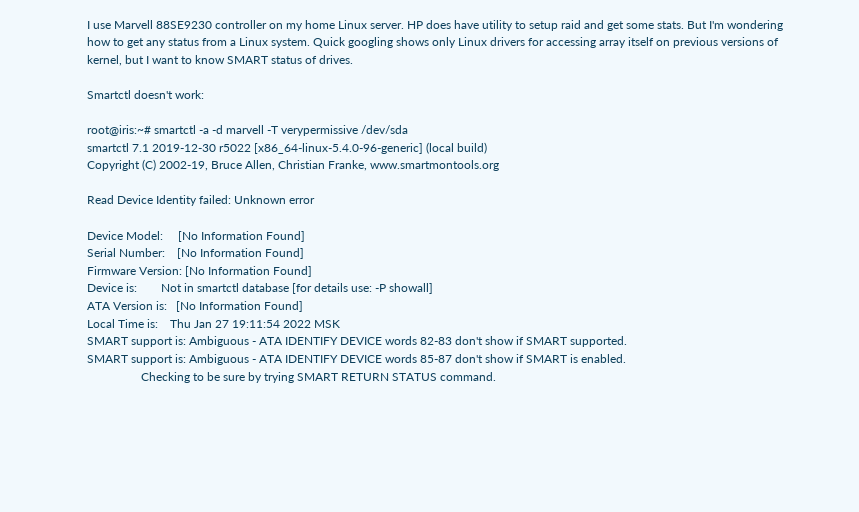I use Marvell 88SE9230 controller on my home Linux server. HP does have utility to setup raid and get some stats. But I'm wondering how to get any status from a Linux system. Quick googling shows only Linux drivers for accessing array itself on previous versions of kernel, but I want to know SMART status of drives.

Smartctl doesn't work:

root@iris:~# smartctl -a -d marvell -T verypermissive /dev/sda
smartctl 7.1 2019-12-30 r5022 [x86_64-linux-5.4.0-96-generic] (local build)
Copyright (C) 2002-19, Bruce Allen, Christian Franke, www.smartmontools.org

Read Device Identity failed: Unknown error

Device Model:     [No Information Found]
Serial Number:    [No Information Found]
Firmware Version: [No Information Found]
Device is:        Not in smartctl database [for details use: -P showall]
ATA Version is:   [No Information Found]
Local Time is:    Thu Jan 27 19:11:54 2022 MSK
SMART support is: Ambiguous - ATA IDENTIFY DEVICE words 82-83 don't show if SMART supported.
SMART support is: Ambiguous - ATA IDENTIFY DEVICE words 85-87 don't show if SMART is enabled.
                  Checking to be sure by trying SMART RETURN STATUS command.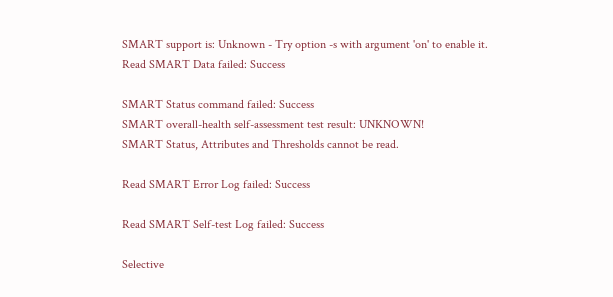SMART support is: Unknown - Try option -s with argument 'on' to enable it.
Read SMART Data failed: Success

SMART Status command failed: Success
SMART overall-health self-assessment test result: UNKNOWN!
SMART Status, Attributes and Thresholds cannot be read.

Read SMART Error Log failed: Success

Read SMART Self-test Log failed: Success

Selective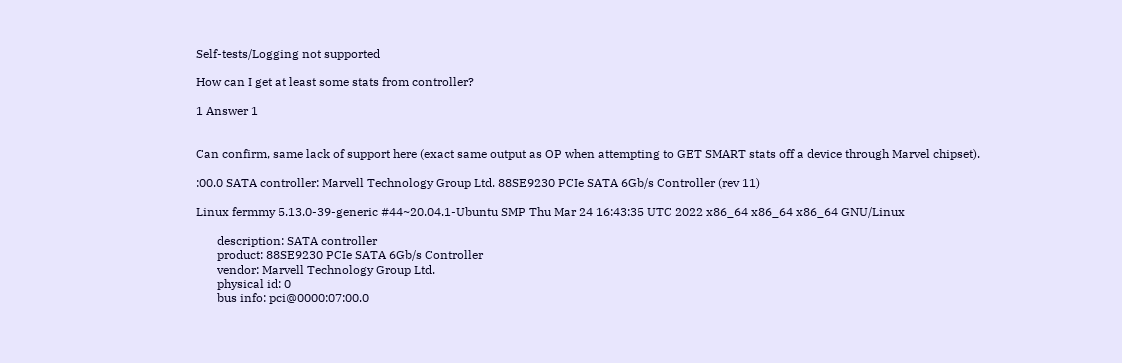Self-tests/Logging not supported

How can I get at least some stats from controller?

1 Answer 1


Can confirm, same lack of support here (exact same output as OP when attempting to GET SMART stats off a device through Marvel chipset).

:00.0 SATA controller: Marvell Technology Group Ltd. 88SE9230 PCIe SATA 6Gb/s Controller (rev 11)

Linux fermmy 5.13.0-39-generic #44~20.04.1-Ubuntu SMP Thu Mar 24 16:43:35 UTC 2022 x86_64 x86_64 x86_64 GNU/Linux

       description: SATA controller
       product: 88SE9230 PCIe SATA 6Gb/s Controller
       vendor: Marvell Technology Group Ltd.
       physical id: 0
       bus info: pci@0000:07:00.0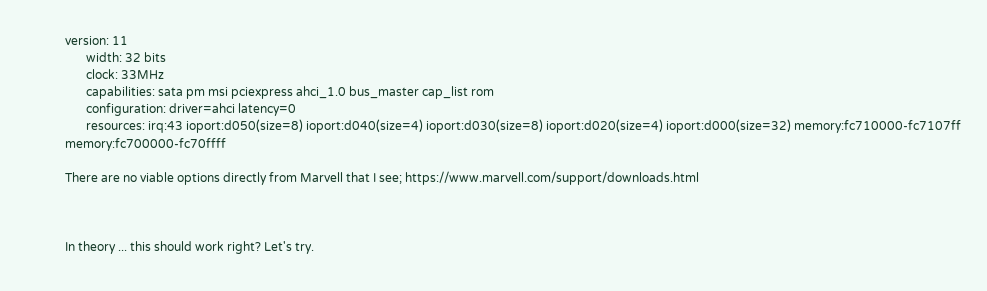version: 11
       width: 32 bits
       clock: 33MHz
       capabilities: sata pm msi pciexpress ahci_1.0 bus_master cap_list rom
       configuration: driver=ahci latency=0
       resources: irq:43 ioport:d050(size=8) ioport:d040(size=4) ioport:d030(size=8) ioport:d020(size=4) ioport:d000(size=32) memory:fc710000-fc7107ff memory:fc700000-fc70ffff

There are no viable options directly from Marvell that I see; https://www.marvell.com/support/downloads.html



In theory ... this should work right? Let's try.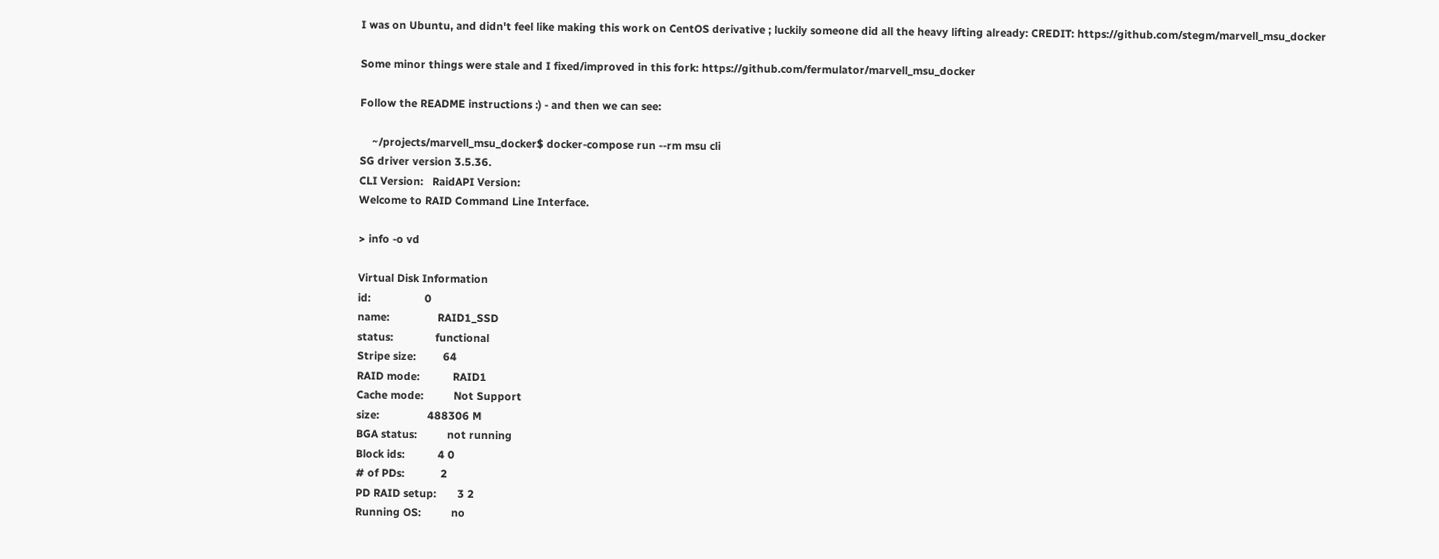I was on Ubuntu, and didn't feel like making this work on CentOS derivative ; luckily someone did all the heavy lifting already: CREDIT: https://github.com/stegm/marvell_msu_docker

Some minor things were stale and I fixed/improved in this fork: https://github.com/fermulator/marvell_msu_docker

Follow the README instructions :) - and then we can see:

    ~/projects/marvell_msu_docker$ docker-compose run --rm msu cli
SG driver version 3.5.36.
CLI Version:   RaidAPI Version:
Welcome to RAID Command Line Interface.

> info -o vd

Virtual Disk Information
id:                  0
name:                RAID1_SSD
status:              functional
Stripe size:         64
RAID mode:           RAID1
Cache mode:          Not Support
size:                488306 M
BGA status:          not running
Block ids:           4 0
# of PDs:            2
PD RAID setup:       3 2
Running OS:          no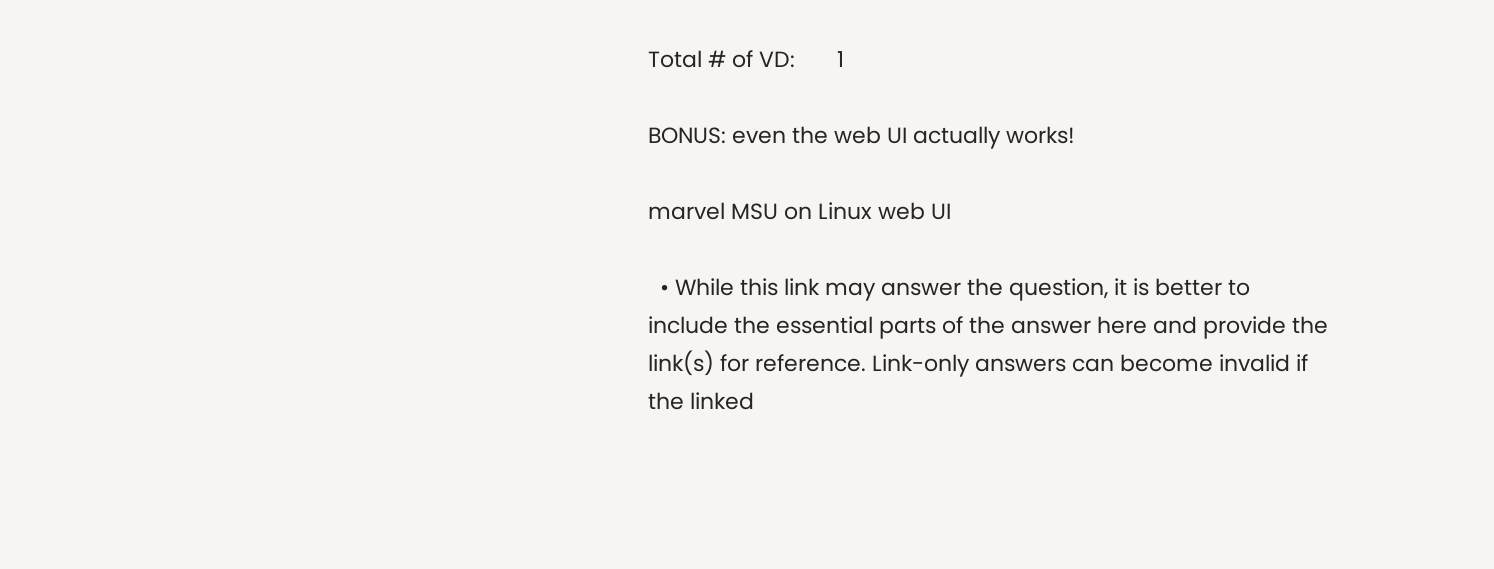Total # of VD:       1

BONUS: even the web UI actually works!

marvel MSU on Linux web UI

  • While this link may answer the question, it is better to include the essential parts of the answer here and provide the link(s) for reference. Link-only answers can become invalid if the linked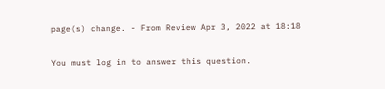page(s) change. - From Review Apr 3, 2022 at 18:18

You must log in to answer this question.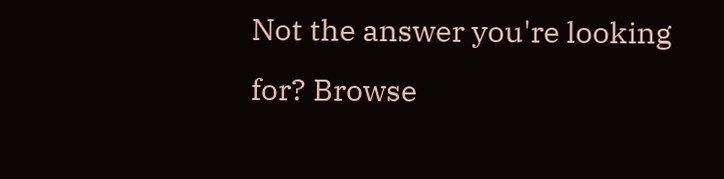Not the answer you're looking for? Browse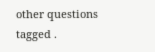other questions tagged .